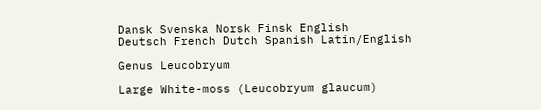Dansk Svenska Norsk Finsk English
Deutsch French Dutch Spanish Latin/English

Genus Leucobryum

Large White-moss (Leucobryum glaucum)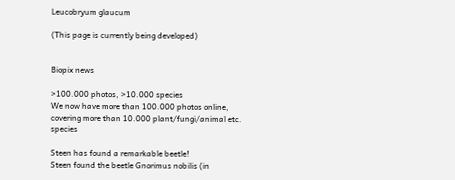Leucobryum glaucum

(This page is currently being developed)


Biopix news

>100.000 photos, >10.000 species
We now have more than 100.000 photos online, covering more than 10.000 plant/fungi/animal etc. species

Steen has found a remarkable beetle!
Steen found the beetle Gnorimus nobilis (in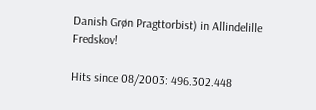Danish Grøn Pragttorbist) in Allindelille Fredskov!

Hits since 08/2003: 496.302.448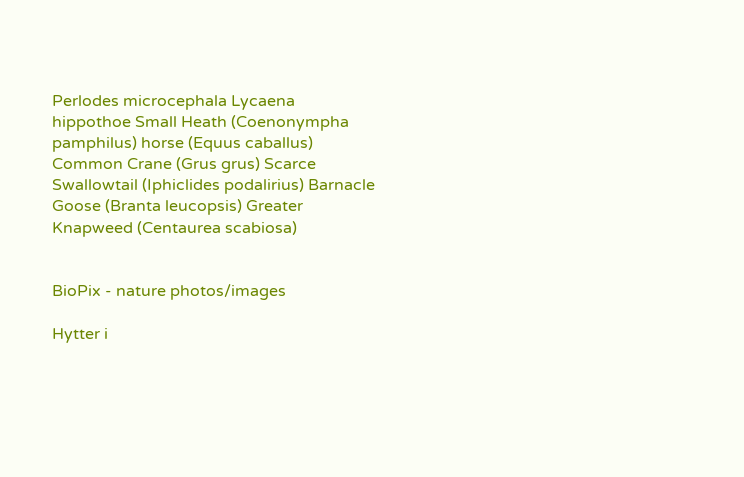Perlodes microcephala Lycaena hippothoe Small Heath (Coenonympha pamphilus) horse (Equus caballus) Common Crane (Grus grus) Scarce Swallowtail (Iphiclides podalirius) Barnacle Goose (Branta leucopsis) Greater Knapweed (Centaurea scabiosa)


BioPix - nature photos/images

Hytter i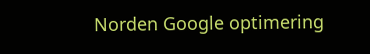Norden Google optimering